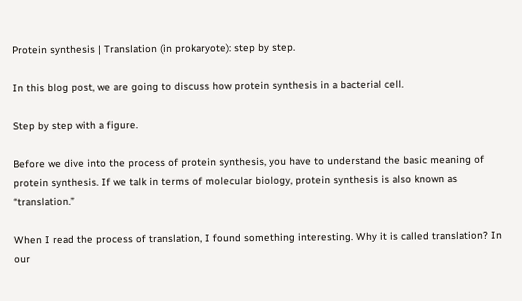Protein synthesis | Translation (in prokaryote): step by step.

In this blog post, we are going to discuss how protein synthesis in a bacterial cell.

Step by step with a figure.

Before we dive into the process of protein synthesis, you have to understand the basic meaning of protein synthesis. If we talk in terms of molecular biology, protein synthesis is also known as “translation.”

When I read the process of translation, I found something interesting. Why it is called translation? In our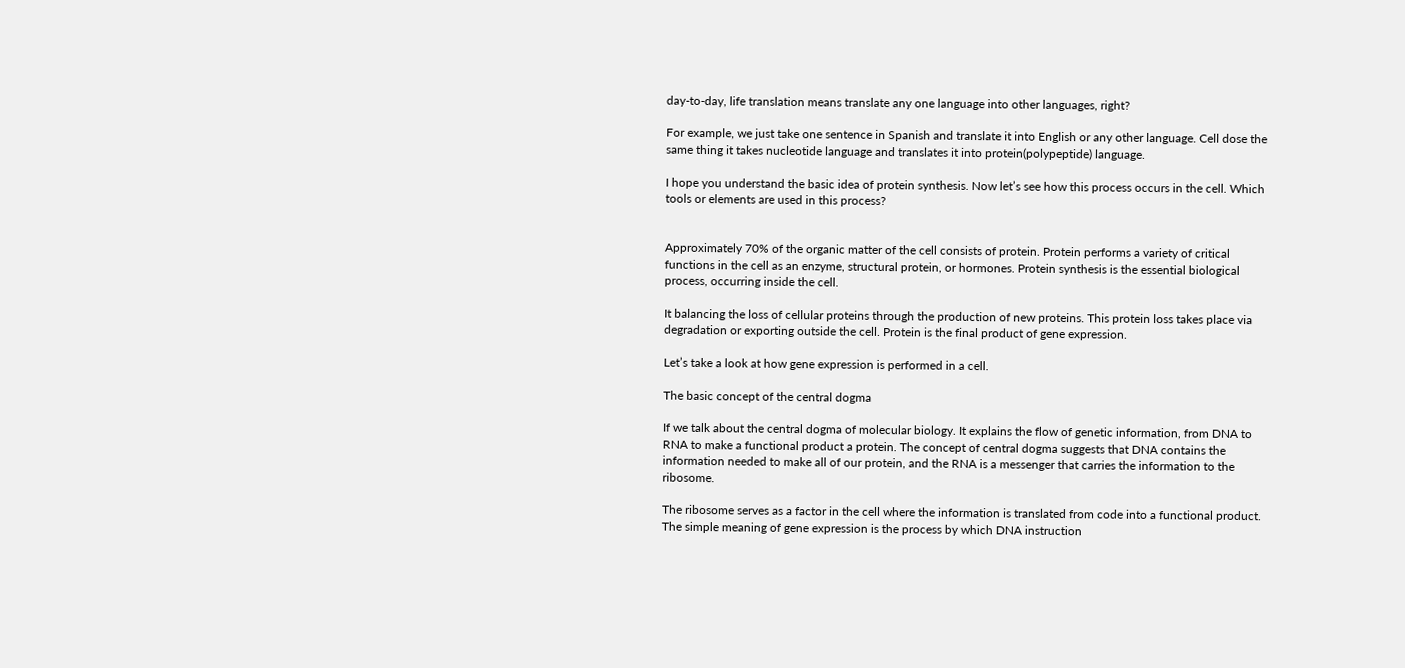day-to-day, life translation means translate any one language into other languages, right?

For example, we just take one sentence in Spanish and translate it into English or any other language. Cell dose the same thing it takes nucleotide language and translates it into protein(polypeptide) language.

I hope you understand the basic idea of protein synthesis. Now let’s see how this process occurs in the cell. Which tools or elements are used in this process?


Approximately 70% of the organic matter of the cell consists of protein. Protein performs a variety of critical functions in the cell as an enzyme, structural protein, or hormones. Protein synthesis is the essential biological process, occurring inside the cell.

It balancing the loss of cellular proteins through the production of new proteins. This protein loss takes place via degradation or exporting outside the cell. Protein is the final product of gene expression.

Let’s take a look at how gene expression is performed in a cell.

The basic concept of the central dogma

If we talk about the central dogma of molecular biology. It explains the flow of genetic information, from DNA to RNA to make a functional product a protein. The concept of central dogma suggests that DNA contains the information needed to make all of our protein, and the RNA is a messenger that carries the information to the ribosome.

The ribosome serves as a factor in the cell where the information is translated from code into a functional product. The simple meaning of gene expression is the process by which DNA instruction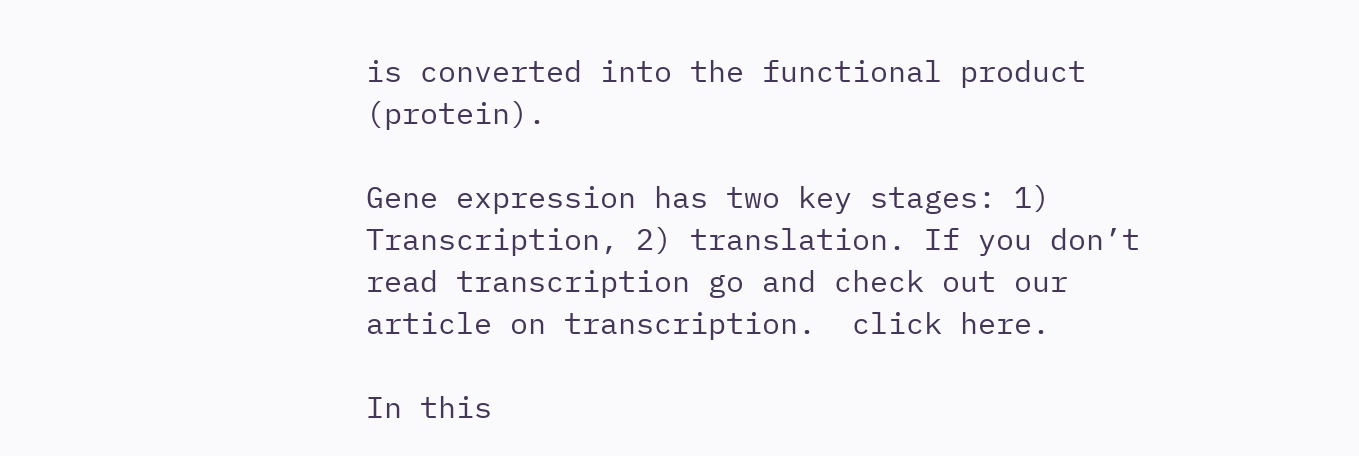is converted into the functional product (protein).

Gene expression has two key stages: 1) Transcription, 2) translation. If you don’t read transcription go and check out our article on transcription.  click here.

In this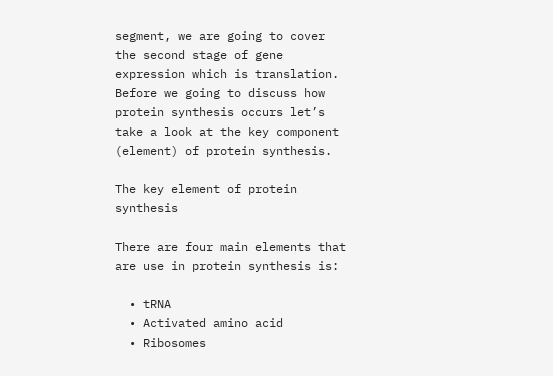segment, we are going to cover the second stage of gene expression which is translation. Before we going to discuss how protein synthesis occurs let’s take a look at the key component (element) of protein synthesis.

The key element of protein synthesis

There are four main elements that are use in protein synthesis is:

  • tRNA
  • Activated amino acid
  • Ribosomes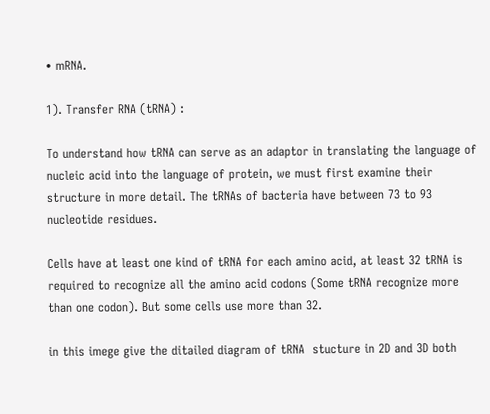• mRNA.

1). Transfer RNA (tRNA) :

To understand how tRNA can serve as an adaptor in translating the language of nucleic acid into the language of protein, we must first examine their structure in more detail. The tRNAs of bacteria have between 73 to 93 nucleotide residues.

Cells have at least one kind of tRNA for each amino acid, at least 32 tRNA is required to recognize all the amino acid codons (Some tRNA recognize more than one codon). But some cells use more than 32.

in this imege give the ditailed diagram of tRNA  stucture in 2D and 3D both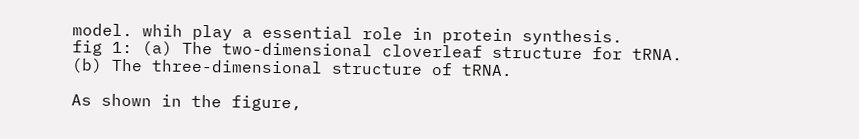model. whih play a essential role in protein synthesis.
fig 1: (a) The two-dimensional cloverleaf structure for tRNA. (b) The three-dimensional structure of tRNA.

As shown in the figure,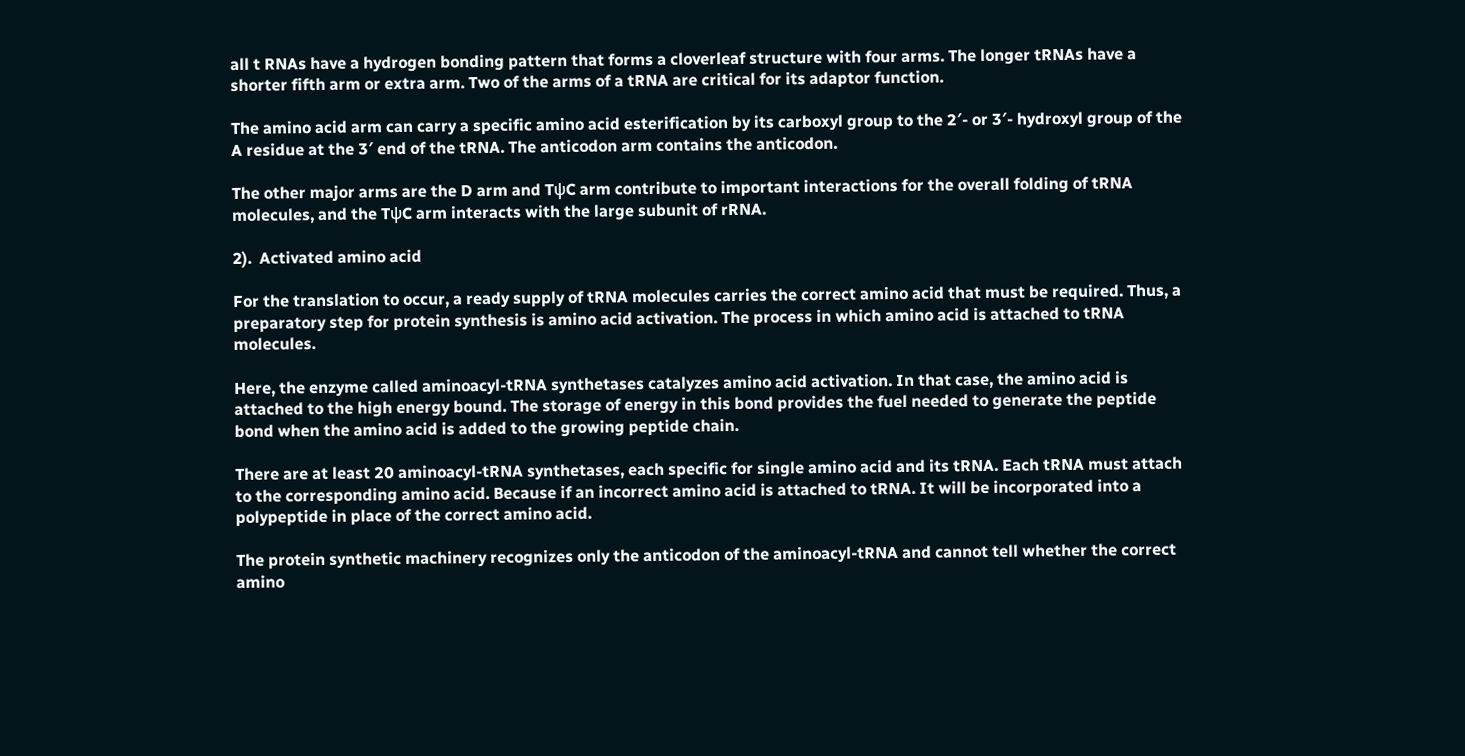all t RNAs have a hydrogen bonding pattern that forms a cloverleaf structure with four arms. The longer tRNAs have a shorter fifth arm or extra arm. Two of the arms of a tRNA are critical for its adaptor function.

The amino acid arm can carry a specific amino acid esterification by its carboxyl group to the 2′- or 3′- hydroxyl group of the A residue at the 3′ end of the tRNA. The anticodon arm contains the anticodon.

The other major arms are the D arm and TψC arm contribute to important interactions for the overall folding of tRNA molecules, and the TψC arm interacts with the large subunit of rRNA.

2).  Activated amino acid

For the translation to occur, a ready supply of tRNA molecules carries the correct amino acid that must be required. Thus, a preparatory step for protein synthesis is amino acid activation. The process in which amino acid is attached to tRNA molecules.

Here, the enzyme called aminoacyl-tRNA synthetases catalyzes amino acid activation. In that case, the amino acid is attached to the high energy bound. The storage of energy in this bond provides the fuel needed to generate the peptide bond when the amino acid is added to the growing peptide chain.

There are at least 20 aminoacyl-tRNA synthetases, each specific for single amino acid and its tRNA. Each tRNA must attach to the corresponding amino acid. Because if an incorrect amino acid is attached to tRNA. It will be incorporated into a polypeptide in place of the correct amino acid.

The protein synthetic machinery recognizes only the anticodon of the aminoacyl-tRNA and cannot tell whether the correct amino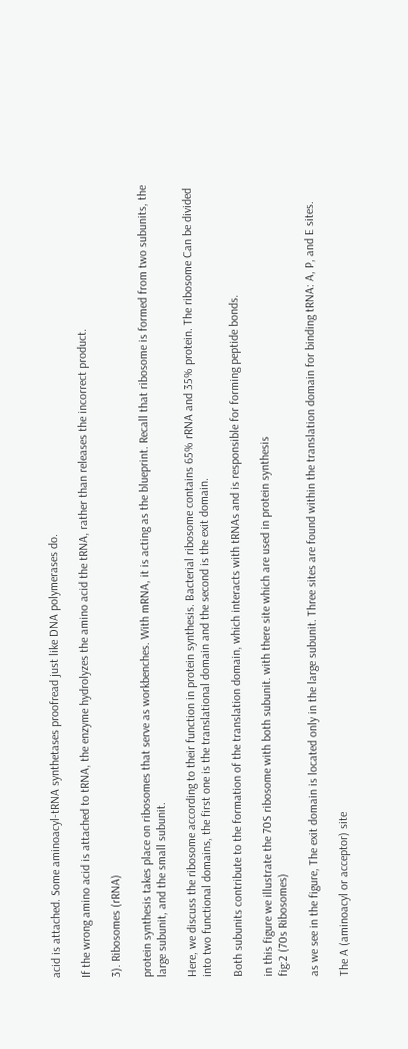acid is attached. Some aminoacyl-tRNA synthetases proofread just like DNA polymerases do.

If the wrong amino acid is attached to tRNA, the enzyme hydrolyzes the amino acid the tRNA, rather than releases the incorrect product.

3). Ribosomes (rRNA)

protein synthesis takes place on ribosomes that serve as workbenches. With mRNA, it is acting as the blueprint. Recall that ribosome is formed from two subunits, the large subunit, and the small subunit.

Here, we discuss the ribosome according to their function in protein synthesis. Bacterial ribosome contains 65% rRNA and 35% protein. The ribosome Can be divided into two functional domains, the first one is the translational domain and the second is the exit domain.

Both subunits contribute to the formation of the translation domain, which interacts with tRNAs and is responsible for forming peptide bonds.

in this figure we illustrate the 70S ribosome with both subunit. with there site which are used in protein synthesis
fig:2 (70s Ribosomes)

as we see in the figure, The exit domain is located only in the large subunit. Three sites are found within the translation domain for binding tRNA: A, P, and E sites.

The A (aminoacyl or acceptor) site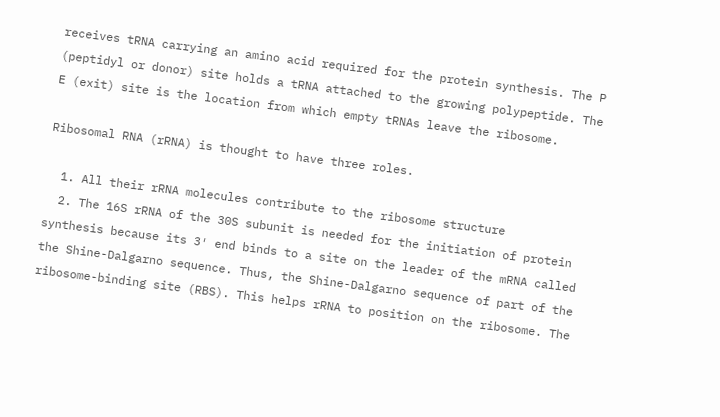receives tRNA carrying an amino acid required for the protein synthesis. The P (peptidyl or donor) site holds a tRNA attached to the growing polypeptide. The E (exit) site is the location from which empty tRNAs leave the ribosome.

Ribosomal RNA (rRNA) is thought to have three roles.

  1. All their rRNA molecules contribute to the ribosome structure
  2. The 16S rRNA of the 30S subunit is needed for the initiation of protein synthesis because its 3′ end binds to a site on the leader of the mRNA called the Shine-Dalgarno sequence. Thus, the Shine-Dalgarno sequence of part of the ribosome-binding site (RBS). This helps rRNA to position on the ribosome. The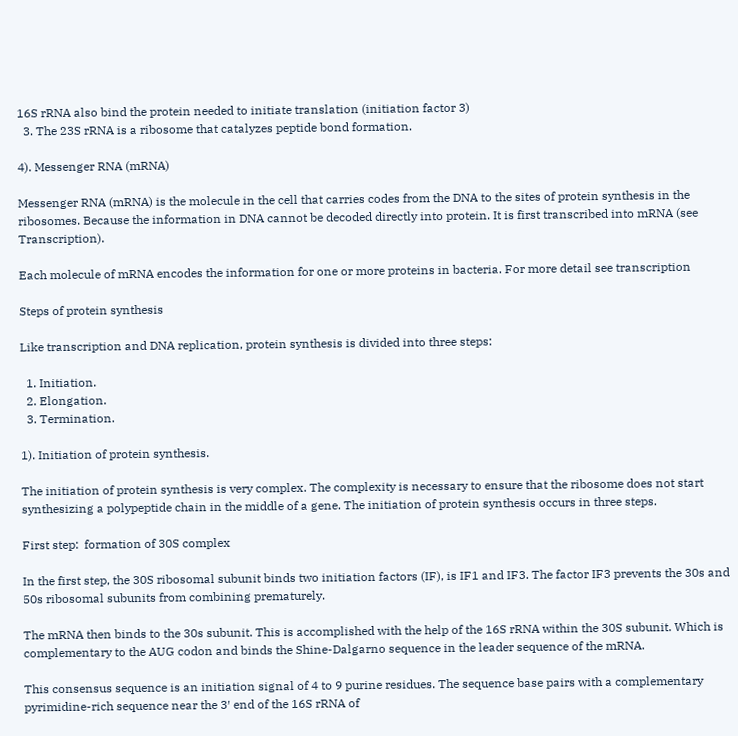16S rRNA also bind the protein needed to initiate translation (initiation factor 3)
  3. The 23S rRNA is a ribosome that catalyzes peptide bond formation.

4). Messenger RNA (mRNA)

Messenger RNA (mRNA) is the molecule in the cell that carries codes from the DNA to the sites of protein synthesis in the ribosomes. Because the information in DNA cannot be decoded directly into protein. It is first transcribed into mRNA (see Transcription).

Each molecule of mRNA encodes the information for one or more proteins in bacteria. For more detail see transcription

Steps of protein synthesis

Like transcription and DNA replication, protein synthesis is divided into three steps:

  1. Initiation.
  2. Elongation.
  3. Termination.

1). Initiation of protein synthesis.

The initiation of protein synthesis is very complex. The complexity is necessary to ensure that the ribosome does not start synthesizing a polypeptide chain in the middle of a gene. The initiation of protein synthesis occurs in three steps.

First step:  formation of 30S complex

In the first step, the 30S ribosomal subunit binds two initiation factors (IF), is IF1 and IF3. The factor IF3 prevents the 30s and 50s ribosomal subunits from combining prematurely.

The mRNA then binds to the 30s subunit. This is accomplished with the help of the 16S rRNA within the 30S subunit. Which is complementary to the AUG codon and binds the Shine-Dalgarno sequence in the leader sequence of the mRNA.

This consensus sequence is an initiation signal of 4 to 9 purine residues. The sequence base pairs with a complementary pyrimidine-rich sequence near the 3′ end of the 16S rRNA of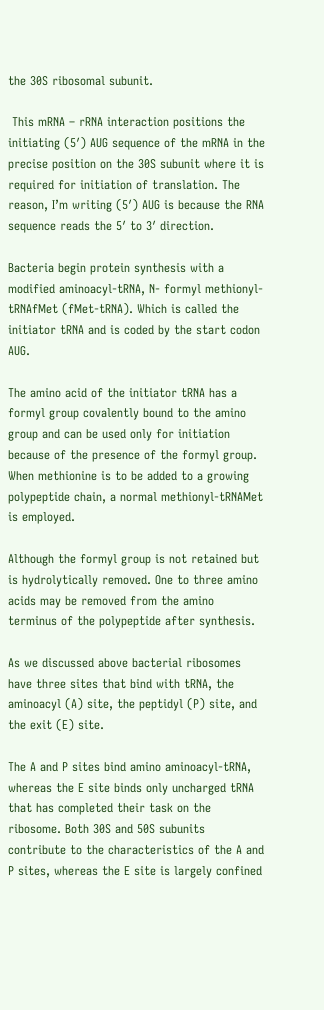the 30S ribosomal subunit.

 This mRNA – rRNA interaction positions the initiating (5′) AUG sequence of the mRNA in the precise position on the 30S subunit where it is required for initiation of translation. The reason, I’m writing (5′) AUG is because the RNA sequence reads the 5′ to 3′ direction.

Bacteria begin protein synthesis with a modified aminoacyl-tRNA, N- formyl methionyl-tRNAfMet (fMet-tRNA). Which is called the initiator tRNA and is coded by the start codon AUG.

The amino acid of the initiator tRNA has a formyl group covalently bound to the amino group and can be used only for initiation because of the presence of the formyl group. When methionine is to be added to a growing polypeptide chain, a normal methionyl-tRNAMet is employed.

Although the formyl group is not retained but is hydrolytically removed. One to three amino acids may be removed from the amino terminus of the polypeptide after synthesis.

As we discussed above bacterial ribosomes have three sites that bind with tRNA, the aminoacyl (A) site, the peptidyl (P) site, and the exit (E) site.

The A and P sites bind amino aminoacyl-tRNA, whereas the E site binds only uncharged tRNA that has completed their task on the ribosome. Both 30S and 50S subunits contribute to the characteristics of the A and P sites, whereas the E site is largely confined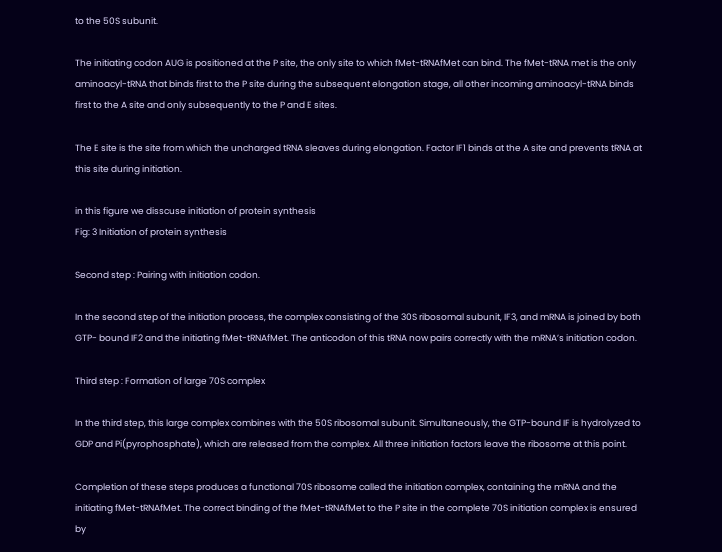to the 50S subunit.

The initiating codon AUG is positioned at the P site, the only site to which fMet-tRNAfMet can bind. The fMet-tRNA met is the only aminoacyl-tRNA that binds first to the P site during the subsequent elongation stage, all other incoming aminoacyl-tRNA binds first to the A site and only subsequently to the P and E sites.

The E site is the site from which the uncharged tRNA sleaves during elongation. Factor IF1 binds at the A site and prevents tRNA at this site during initiation.

in this figure we disscuse initiation of protein synthesis
Fig: 3 Initiation of protein synthesis

Second step : Pairing with initiation codon.

In the second step of the initiation process, the complex consisting of the 30S ribosomal subunit, IF3, and mRNA is joined by both GTP- bound IF2 and the initiating fMet-tRNAfMet. The anticodon of this tRNA now pairs correctly with the mRNA’s initiation codon.

Third step : Formation of large 70S complex

In the third step, this large complex combines with the 50S ribosomal subunit. Simultaneously, the GTP-bound IF is hydrolyzed to GDP and Pi(pyrophosphate), which are released from the complex. All three initiation factors leave the ribosome at this point.

Completion of these steps produces a functional 70S ribosome called the initiation complex, containing the mRNA and the initiating fMet-tRNAfMet. The correct binding of the fMet-tRNAfMet to the P site in the complete 70S initiation complex is ensured by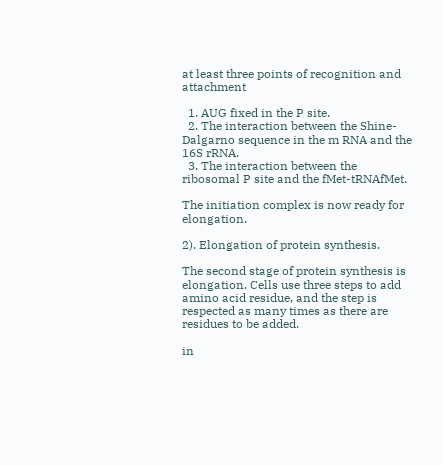at least three points of recognition and attachment

  1. AUG fixed in the P site.
  2. The interaction between the Shine-Dalgarno sequence in the m RNA and the 16S rRNA.
  3. The interaction between the ribosomal P site and the fMet-tRNAfMet.

The initiation complex is now ready for elongation.

2). Elongation of protein synthesis.

The second stage of protein synthesis is elongation. Cells use three steps to add amino acid residue, and the step is respected as many times as there are residues to be added.

in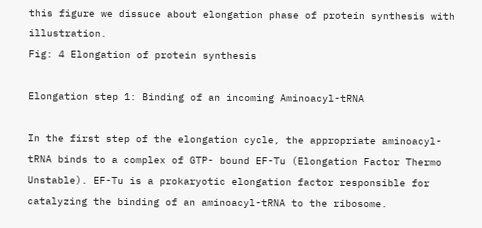this figure we dissuce about elongation phase of protein synthesis with illustration.
Fig: 4 Elongation of protein synthesis

Elongation step 1: Binding of an incoming Aminoacyl-tRNA

In the first step of the elongation cycle, the appropriate aminoacyl-tRNA binds to a complex of GTP- bound EF-Tu (Elongation Factor Thermo Unstable). EF-Tu is a prokaryotic elongation factor responsible for catalyzing the binding of an aminoacyl-tRNA to the ribosome.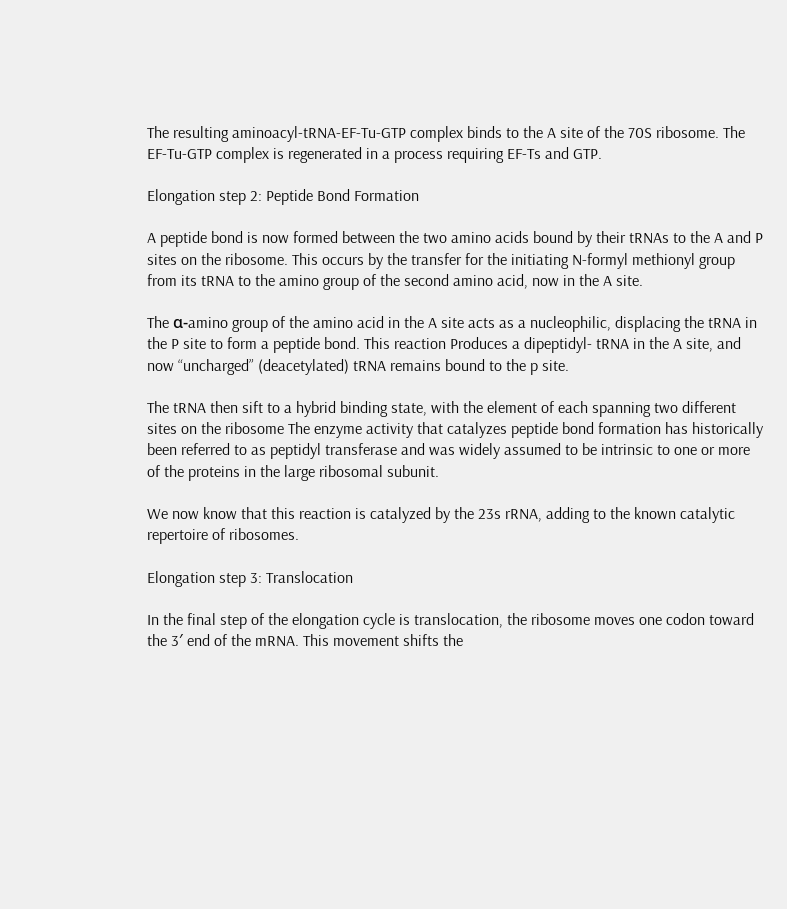The resulting aminoacyl-tRNA-EF-Tu-GTP complex binds to the A site of the 70S ribosome. The EF-Tu-GTP complex is regenerated in a process requiring EF-Ts and GTP.

Elongation step 2: Peptide Bond Formation

A peptide bond is now formed between the two amino acids bound by their tRNAs to the A and P sites on the ribosome. This occurs by the transfer for the initiating N-formyl methionyl group from its tRNA to the amino group of the second amino acid, now in the A site.

The α-amino group of the amino acid in the A site acts as a nucleophilic, displacing the tRNA in the P site to form a peptide bond. This reaction Produces a dipeptidyl- tRNA in the A site, and now “uncharged” (deacetylated) tRNA remains bound to the p site.

The tRNA then sift to a hybrid binding state, with the element of each spanning two different sites on the ribosome The enzyme activity that catalyzes peptide bond formation has historically been referred to as peptidyl transferase and was widely assumed to be intrinsic to one or more of the proteins in the large ribosomal subunit.

We now know that this reaction is catalyzed by the 23s rRNA, adding to the known catalytic repertoire of ribosomes.

Elongation step 3: Translocation

In the final step of the elongation cycle is translocation, the ribosome moves one codon toward the 3′ end of the mRNA. This movement shifts the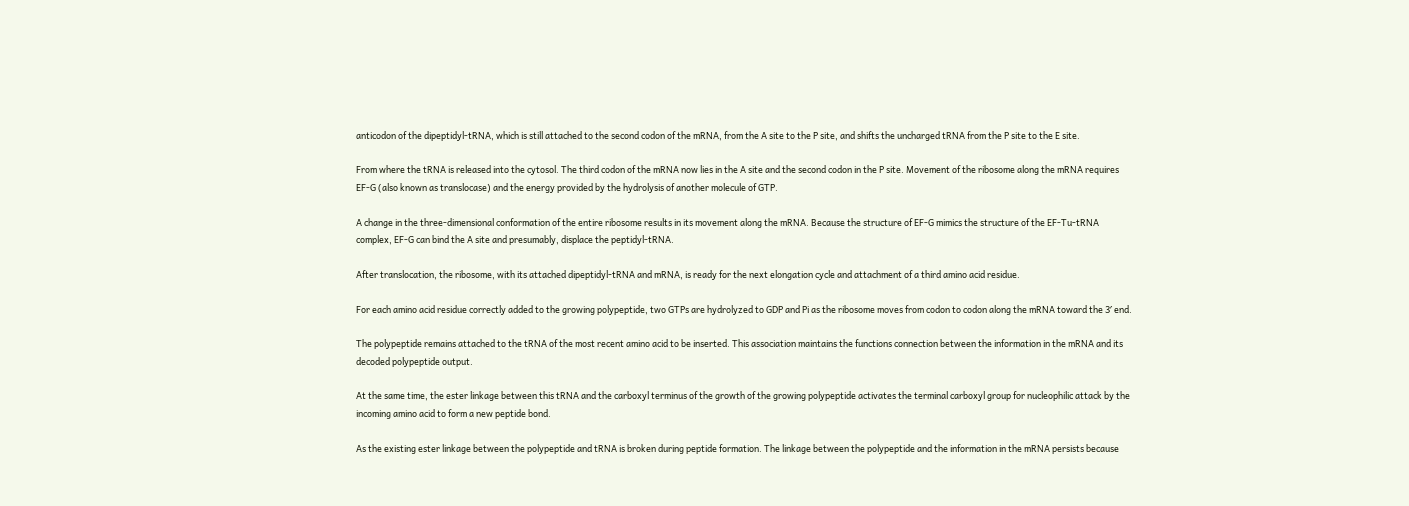anticodon of the dipeptidyl-tRNA, which is still attached to the second codon of the mRNA, from the A site to the P site, and shifts the uncharged tRNA from the P site to the E site.

From where the tRNA is released into the cytosol. The third codon of the mRNA now lies in the A site and the second codon in the P site. Movement of the ribosome along the mRNA requires EF-G (also known as translocase) and the energy provided by the hydrolysis of another molecule of GTP.

A change in the three-dimensional conformation of the entire ribosome results in its movement along the mRNA. Because the structure of EF-G mimics the structure of the EF-Tu-tRNA complex, EF-G can bind the A site and presumably, displace the peptidyl-tRNA.

After translocation, the ribosome, with its attached dipeptidyl-tRNA and mRNA, is ready for the next elongation cycle and attachment of a third amino acid residue.

For each amino acid residue correctly added to the growing polypeptide, two GTPs are hydrolyzed to GDP and Pi as the ribosome moves from codon to codon along the mRNA toward the 3′ end.

The polypeptide remains attached to the tRNA of the most recent amino acid to be inserted. This association maintains the functions connection between the information in the mRNA and its decoded polypeptide output.

At the same time, the ester linkage between this tRNA and the carboxyl terminus of the growth of the growing polypeptide activates the terminal carboxyl group for nucleophilic attack by the incoming amino acid to form a new peptide bond.

As the existing ester linkage between the polypeptide and tRNA is broken during peptide formation. The linkage between the polypeptide and the information in the mRNA persists because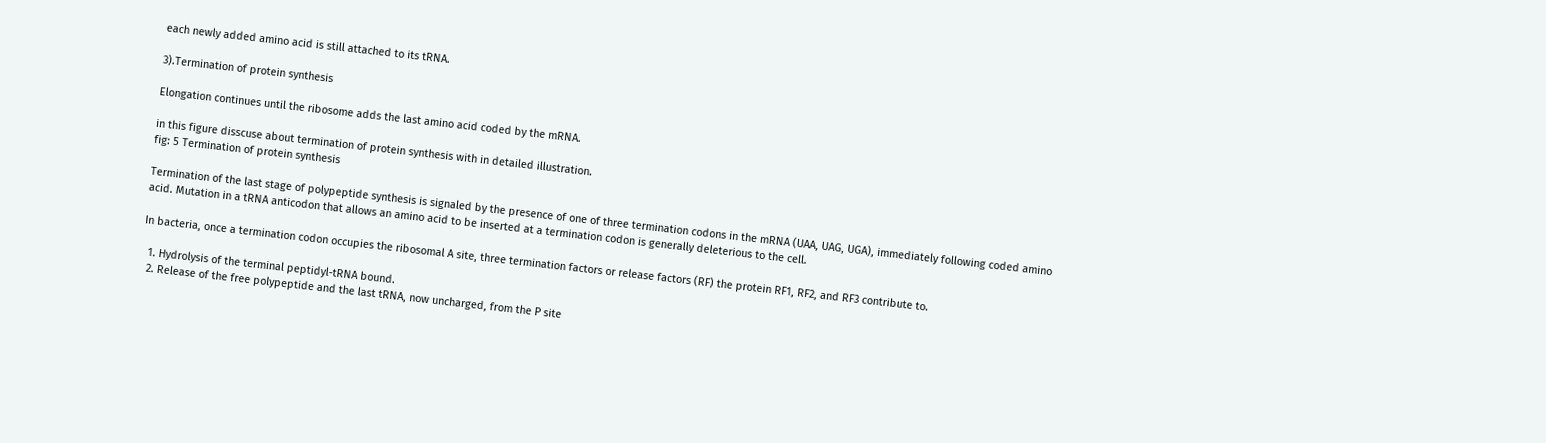each newly added amino acid is still attached to its tRNA.

3).Termination of protein synthesis

Elongation continues until the ribosome adds the last amino acid coded by the mRNA.

in this figure disscuse about termination of protein synthesis with in detailed illustration.
fig: 5 Termination of protein synthesis

Termination of the last stage of polypeptide synthesis is signaled by the presence of one of three termination codons in the mRNA (UAA, UAG, UGA), immediately following coded amino acid. Mutation in a tRNA anticodon that allows an amino acid to be inserted at a termination codon is generally deleterious to the cell.

In bacteria, once a termination codon occupies the ribosomal A site, three termination factors or release factors (RF) the protein RF1, RF2, and RF3 contribute to.

  1. Hydrolysis of the terminal peptidyl-tRNA bound.
  2. Release of the free polypeptide and the last tRNA, now uncharged, from the P site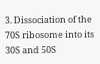3. Dissociation of the 70S ribosome into its 30S and 50S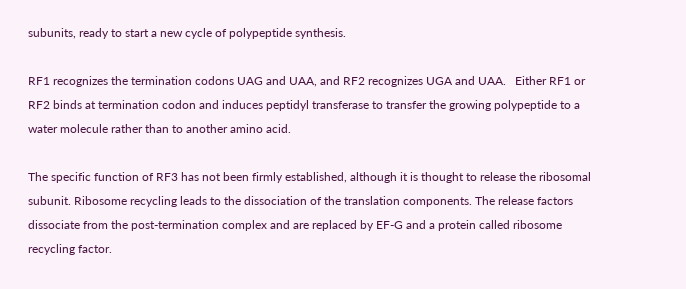subunits, ready to start a new cycle of polypeptide synthesis.

RF1 recognizes the termination codons UAG and UAA, and RF2 recognizes UGA and UAA.   Either RF1 or RF2 binds at termination codon and induces peptidyl transferase to transfer the growing polypeptide to a water molecule rather than to another amino acid.

The specific function of RF3 has not been firmly established, although it is thought to release the ribosomal subunit. Ribosome recycling leads to the dissociation of the translation components. The release factors dissociate from the post-termination complex and are replaced by EF-G and a protein called ribosome recycling factor.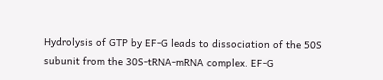Hydrolysis of GTP by EF-G leads to dissociation of the 50S subunit from the 30S-tRNA-mRNA complex. EF-G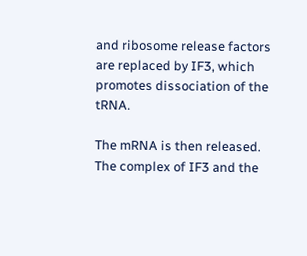and ribosome release factors are replaced by IF3, which promotes dissociation of the tRNA.

The mRNA is then released. The complex of IF3 and the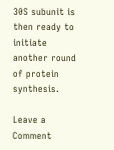30S subunit is then ready to initiate another round of protein synthesis.

Leave a Comment